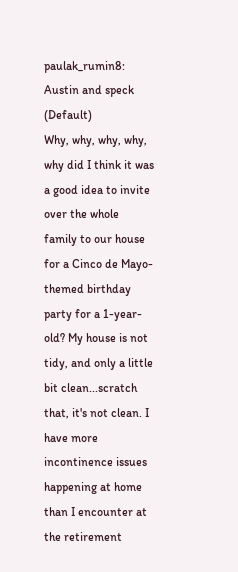paulak_rumin8: Austin and speck (Default)
Why, why, why, why, why did I think it was a good idea to invite over the whole family to our house for a Cinco de Mayo-themed birthday party for a 1-year-old? My house is not tidy, and only a little bit clean...scratch that, it's not clean. I have more incontinence issues happening at home than I encounter at the retirement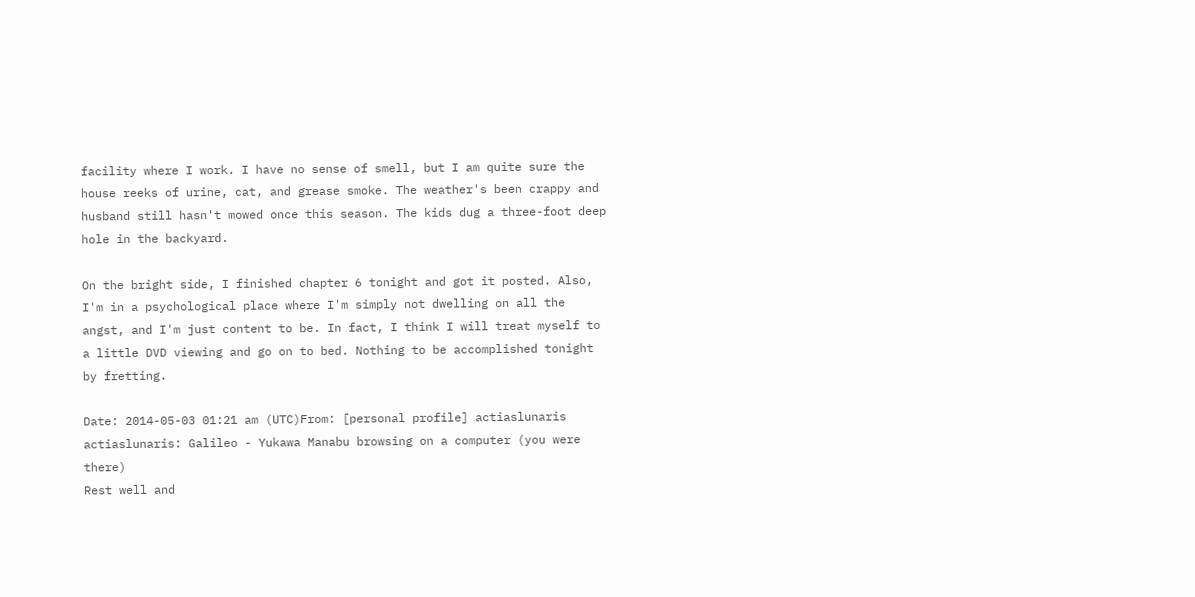facility where I work. I have no sense of smell, but I am quite sure the house reeks of urine, cat, and grease smoke. The weather's been crappy and husband still hasn't mowed once this season. The kids dug a three-foot deep hole in the backyard.

On the bright side, I finished chapter 6 tonight and got it posted. Also, I'm in a psychological place where I'm simply not dwelling on all the angst, and I'm just content to be. In fact, I think I will treat myself to a little DVD viewing and go on to bed. Nothing to be accomplished tonight by fretting.

Date: 2014-05-03 01:21 am (UTC)From: [personal profile] actiaslunaris
actiaslunaris: Galileo - Yukawa Manabu browsing on a computer (you were there)
Rest well and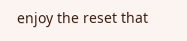enjoy the reset that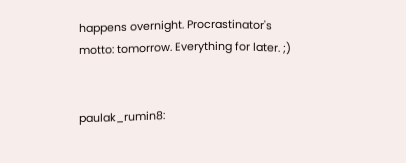happens overnight. Procrastinator's motto: tomorrow. Everything for later. ;)


paulak_rumin8: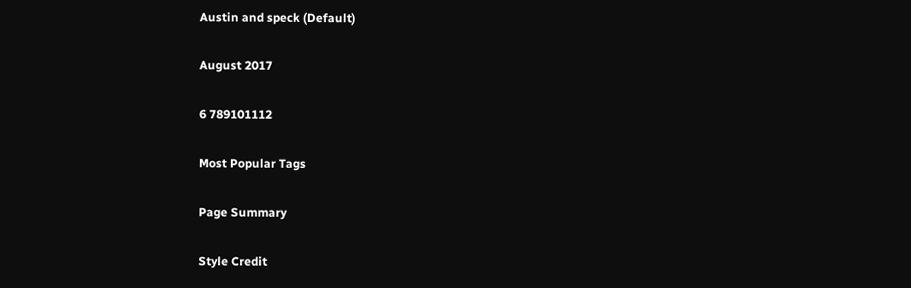Austin and speck (Default)

August 2017

6 789101112

Most Popular Tags

Page Summary

Style Credit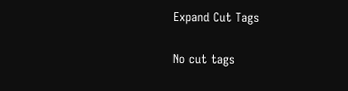Expand Cut Tags

No cut tags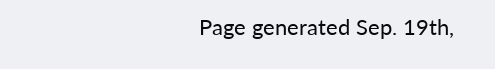Page generated Sep. 19th,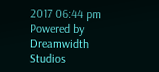2017 06:44 pm
Powered by Dreamwidth Studios